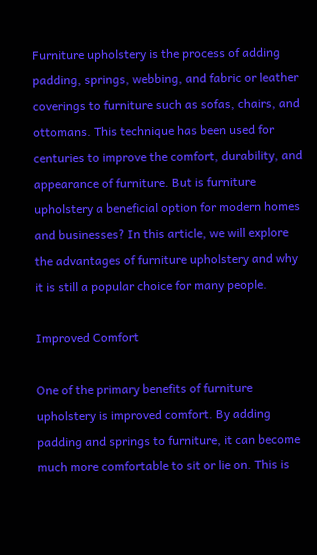Furniture upholstery is the process of adding padding, springs, webbing, and fabric or leather coverings to furniture such as sofas, chairs, and ottomans. This technique has been used for centuries to improve the comfort, durability, and appearance of furniture. But is furniture upholstery a beneficial option for modern homes and businesses? In this article, we will explore the advantages of furniture upholstery and why it is still a popular choice for many people.

Improved Comfort

One of the primary benefits of furniture upholstery is improved comfort. By adding padding and springs to furniture, it can become much more comfortable to sit or lie on. This is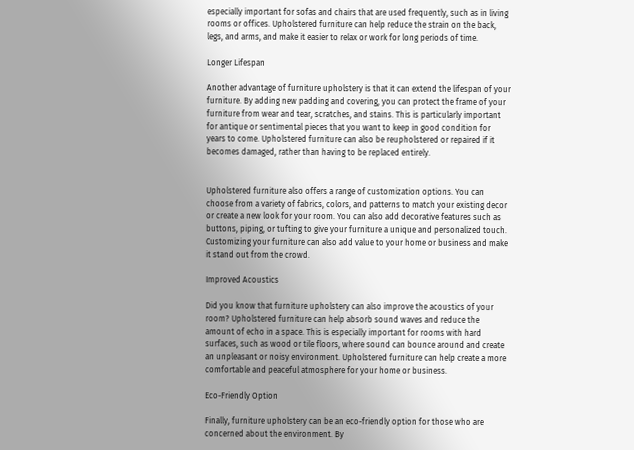especially important for sofas and chairs that are used frequently, such as in living rooms or offices. Upholstered furniture can help reduce the strain on the back, legs, and arms, and make it easier to relax or work for long periods of time.

Longer Lifespan

Another advantage of furniture upholstery is that it can extend the lifespan of your furniture. By adding new padding and covering, you can protect the frame of your furniture from wear and tear, scratches, and stains. This is particularly important for antique or sentimental pieces that you want to keep in good condition for years to come. Upholstered furniture can also be reupholstered or repaired if it becomes damaged, rather than having to be replaced entirely.


Upholstered furniture also offers a range of customization options. You can choose from a variety of fabrics, colors, and patterns to match your existing decor or create a new look for your room. You can also add decorative features such as buttons, piping, or tufting to give your furniture a unique and personalized touch. Customizing your furniture can also add value to your home or business and make it stand out from the crowd.

Improved Acoustics

Did you know that furniture upholstery can also improve the acoustics of your room? Upholstered furniture can help absorb sound waves and reduce the amount of echo in a space. This is especially important for rooms with hard surfaces, such as wood or tile floors, where sound can bounce around and create an unpleasant or noisy environment. Upholstered furniture can help create a more comfortable and peaceful atmosphere for your home or business.

Eco-Friendly Option

Finally, furniture upholstery can be an eco-friendly option for those who are concerned about the environment. By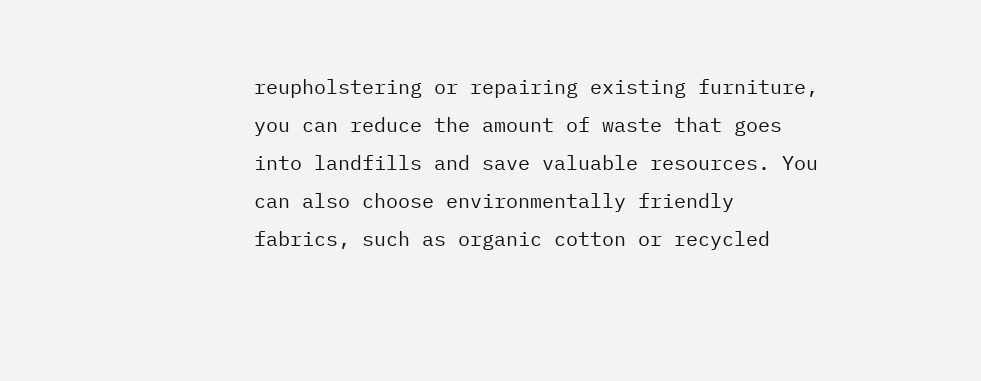reupholstering or repairing existing furniture, you can reduce the amount of waste that goes into landfills and save valuable resources. You can also choose environmentally friendly fabrics, such as organic cotton or recycled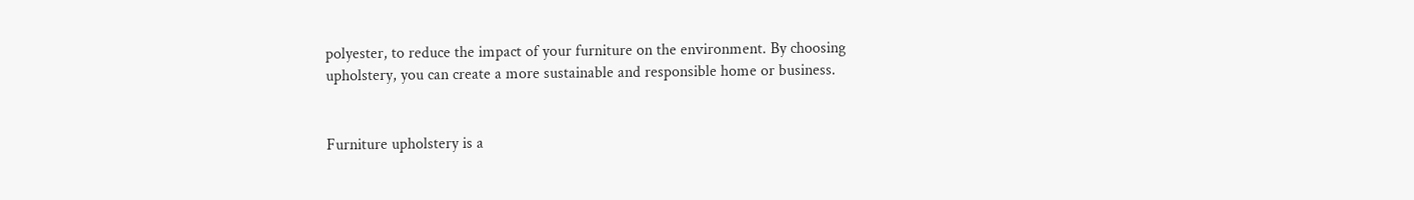polyester, to reduce the impact of your furniture on the environment. By choosing upholstery, you can create a more sustainable and responsible home or business.


Furniture upholstery is a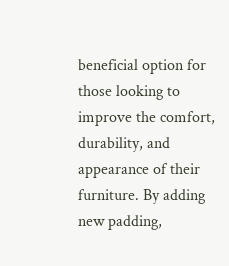beneficial option for those looking to improve the comfort, durability, and appearance of their furniture. By adding new padding,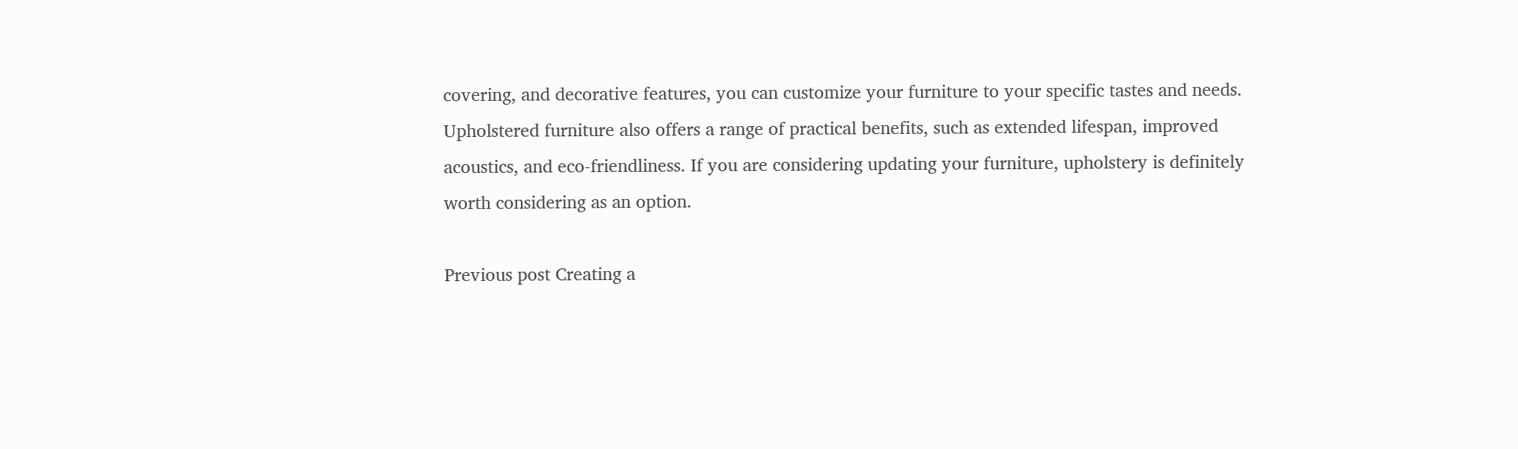covering, and decorative features, you can customize your furniture to your specific tastes and needs. Upholstered furniture also offers a range of practical benefits, such as extended lifespan, improved acoustics, and eco-friendliness. If you are considering updating your furniture, upholstery is definitely worth considering as an option.

Previous post Creating a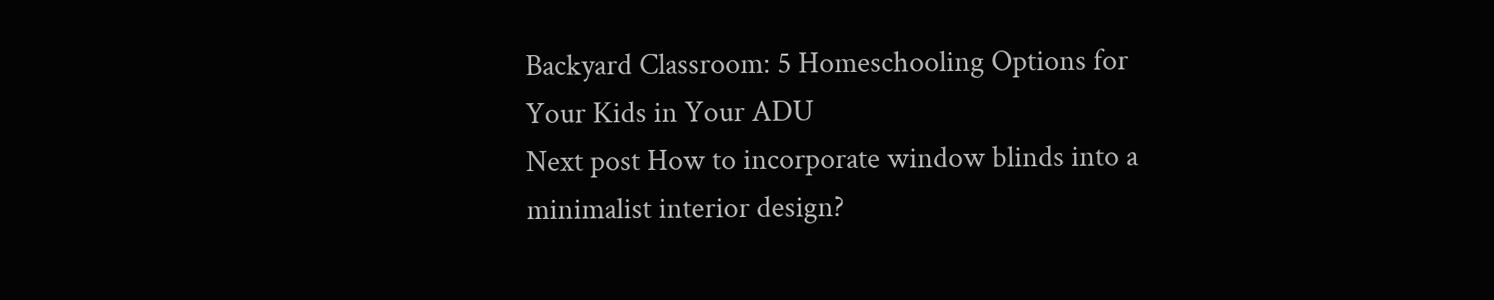Backyard Classroom: 5 Homeschooling Options for Your Kids in Your ADU
Next post How to incorporate window blinds into a minimalist interior design?